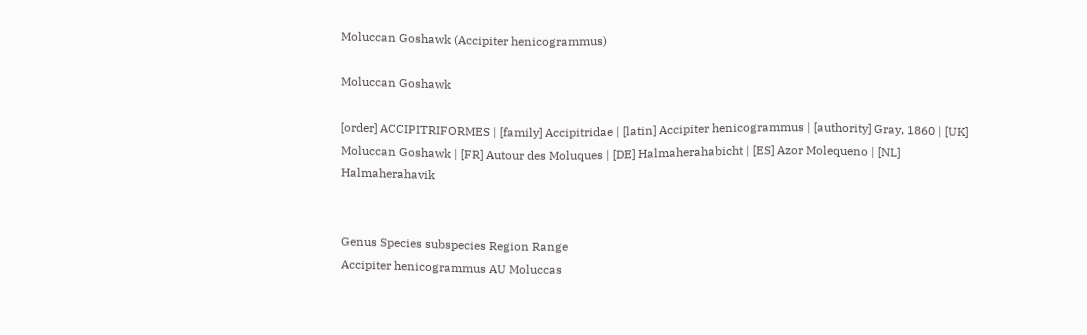Moluccan Goshawk (Accipiter henicogrammus)

Moluccan Goshawk

[order] ACCIPITRIFORMES | [family] Accipitridae | [latin] Accipiter henicogrammus | [authority] Gray, 1860 | [UK] Moluccan Goshawk | [FR] Autour des Moluques | [DE] Halmaherahabicht | [ES] Azor Molequeno | [NL] Halmaherahavik


Genus Species subspecies Region Range
Accipiter henicogrammus AU Moluccas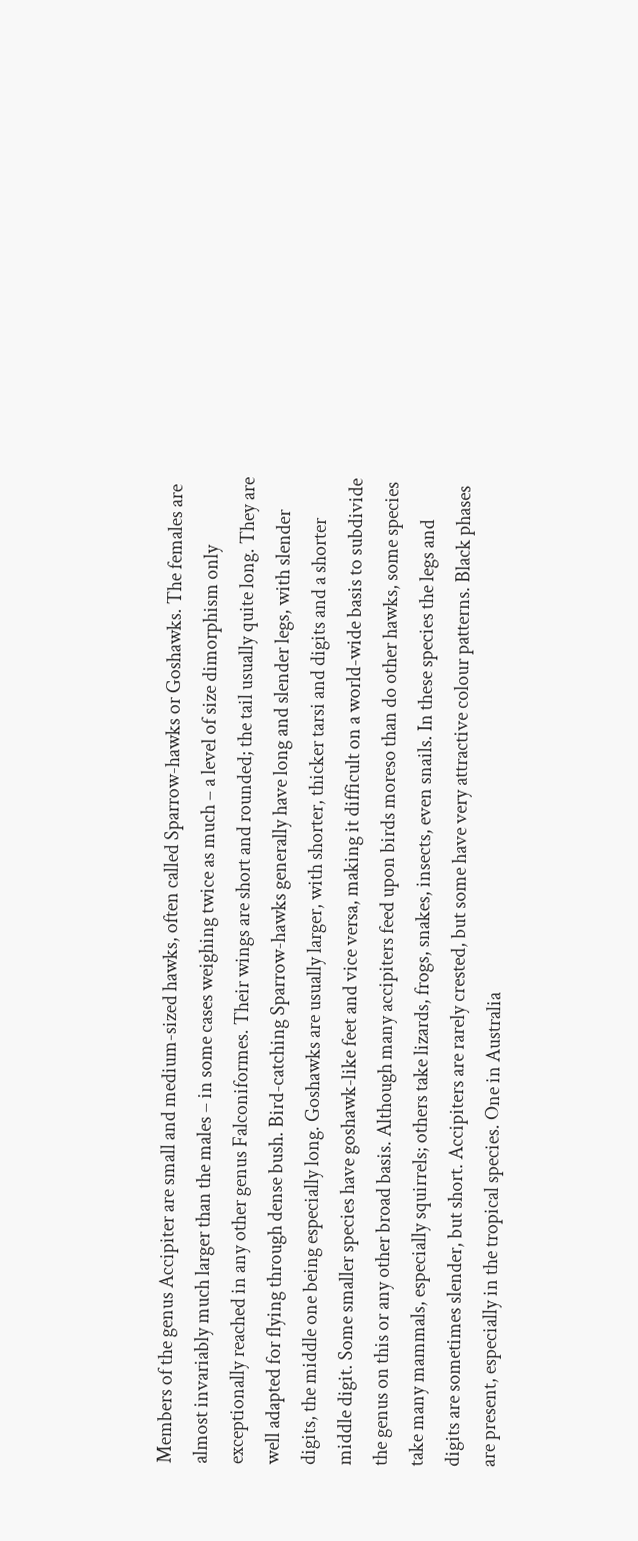Members of the genus Accipiter are small and medium-sized hawks, often called Sparrow-hawks or Goshawks. The females are almost invariably much larger than the males – in some cases weighing twice as much – a level of size dimorphism only exceptionally reached in any other genus Falconiformes. Their wings are short and rounded; the tail usually quite long. They are well adapted for flying through dense bush. Bird-catching Sparrow-hawks generally have long and slender legs, with slender digits, the middle one being especially long. Goshawks are usually larger, with shorter, thicker tarsi and digits and a shorter middle digit. Some smaller species have goshawk-like feet and vice versa, making it difficult on a world-wide basis to subdivide the genus on this or any other broad basis. Although many accipiters feed upon birds moreso than do other hawks, some species take many mammals, especially squirrels; others take lizards, frogs, snakes, insects, even snails. In these species the legs and digits are sometimes slender, but short. Accipiters are rarely crested, but some have very attractive colour patterns. Black phases are present, especially in the tropical species. One in Australia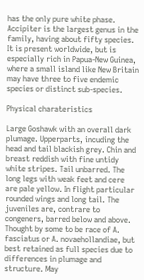has the only pure white phase. Accipiter is the largest genus in the family, having about fifty species. It is present worldwide, but is especially rich in Papua-New Guinea, where a small island like New Britain may have three to five endemic species or distinct sub-species.

Physical charateristics

Large Goshawk with an overall dark plumage. Upperparts, incuding the head and tail blackish grey. Chin and breast reddish with fine untidy white stripes. Tail unbarred. The long legs with weak feet and cere are pale yellow. In flight particular rounded wings and long tail. The juveniles are, contrare to congeners, barred below and above. Thought by some to be race of A. fasciatus or A. novaehollandiae, but best retained as full species due to differences in plumage and structure. May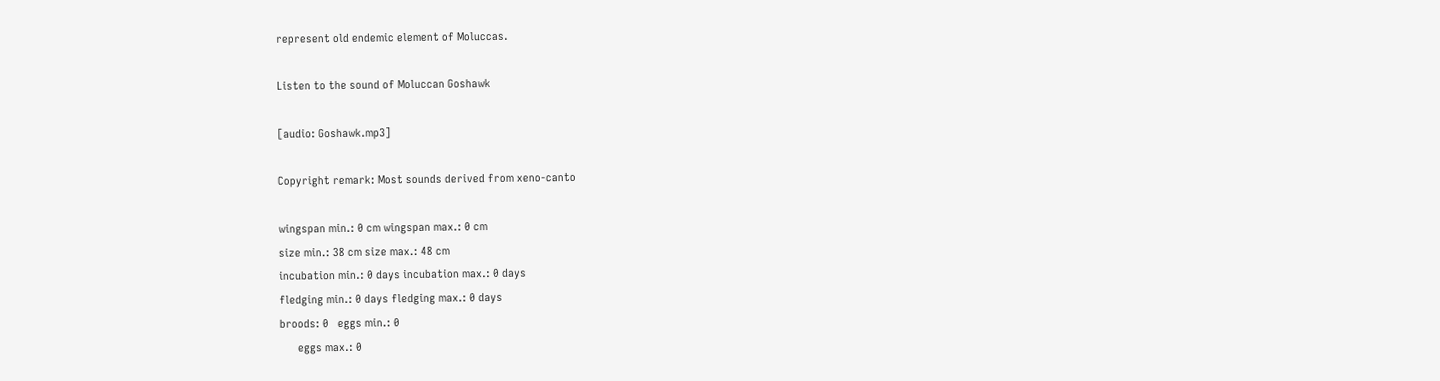represent old endemic element of Moluccas.

Listen to the sound of Moluccan Goshawk

[audio: Goshawk.mp3]

Copyright remark: Most sounds derived from xeno-canto

wingspan min.: 0 cm wingspan max.: 0 cm
size min.: 38 cm size max.: 48 cm
incubation min.: 0 days incubation max.: 0 days
fledging min.: 0 days fledging max.: 0 days
broods: 0   eggs min.: 0
      eggs max.: 0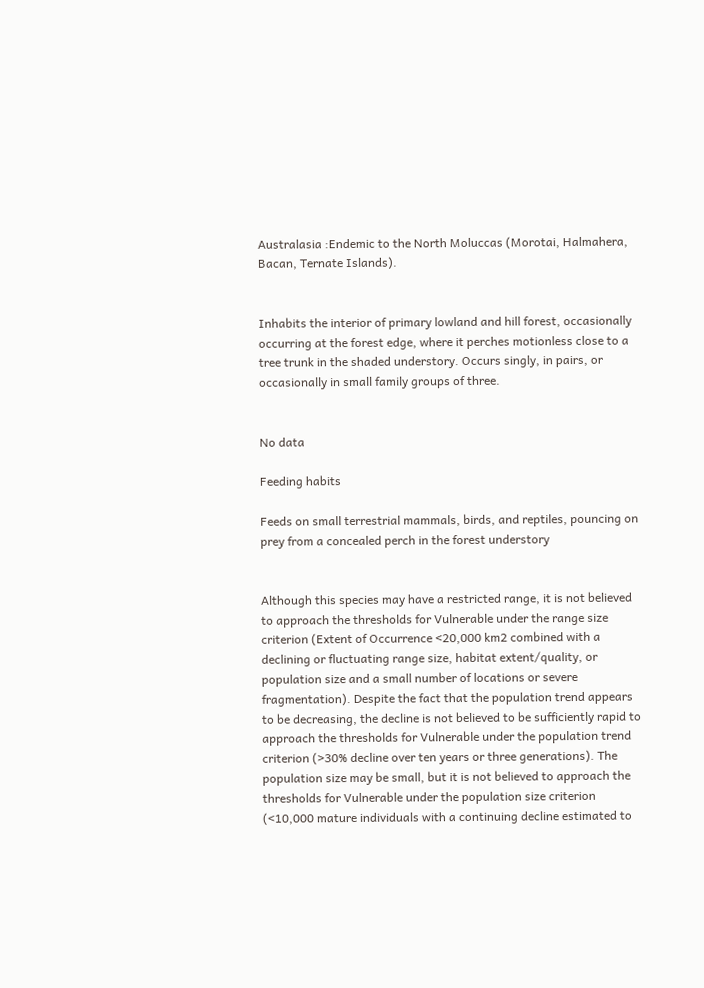Australasia :Endemic to the North Moluccas (Morotai, Halmahera, Bacan, Ternate Islands).


Inhabits the interior of primary lowland and hill forest, occasionally occurring at the forest edge, where it perches motionless close to a tree trunk in the shaded understory. Occurs singly, in pairs, or occasionally in small family groups of three.


No data

Feeding habits

Feeds on small terrestrial mammals, birds, and reptiles, pouncing on prey from a concealed perch in the forest understory


Although this species may have a restricted range, it is not believed to approach the thresholds for Vulnerable under the range size criterion (Extent of Occurrence <20,000 km2 combined with a declining or fluctuating range size, habitat extent/quality, or population size and a small number of locations or severe fragmentation). Despite the fact that the population trend appears to be decreasing, the decline is not believed to be sufficiently rapid to approach the thresholds for Vulnerable under the population trend criterion (>30% decline over ten years or three generations). The population size may be small, but it is not believed to approach the thresholds for Vulnerable under the population size criterion (<10,000 mature individuals with a continuing decline estimated to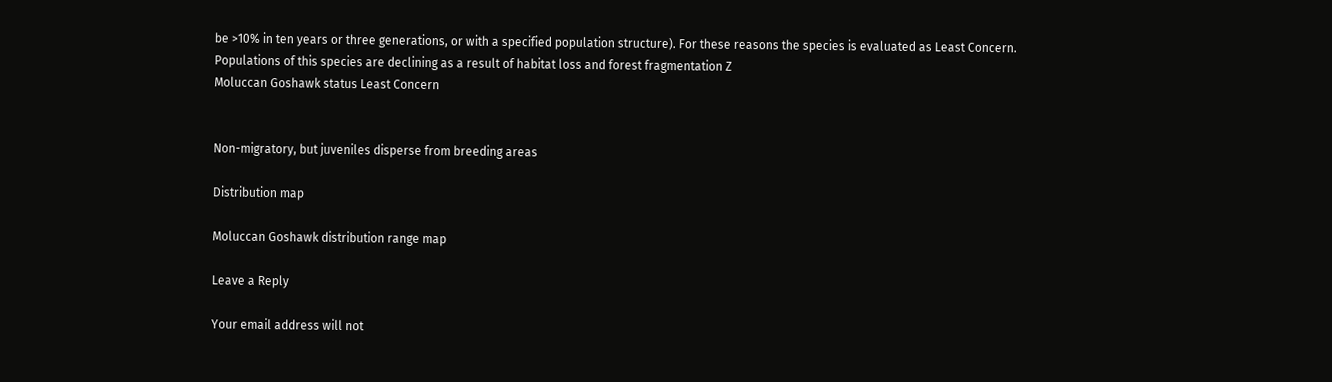be >10% in ten years or three generations, or with a specified population structure). For these reasons the species is evaluated as Least Concern.
Populations of this species are declining as a result of habitat loss and forest fragmentation Z
Moluccan Goshawk status Least Concern


Non-migratory, but juveniles disperse from breeding areas

Distribution map

Moluccan Goshawk distribution range map

Leave a Reply

Your email address will not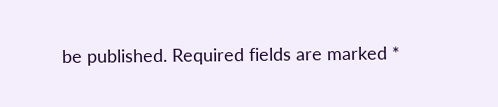be published. Required fields are marked *